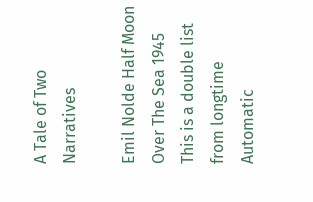A Tale of Two Narratives

Emil Nolde Half Moon Over The Sea 1945     This is a double list from longtime Automatic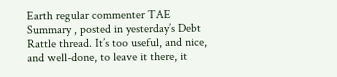Earth regular commenter TAE Summary , posted in yesterday’s Debt Rattle thread. It’s too useful, and nice, and well-done, to leave it there, it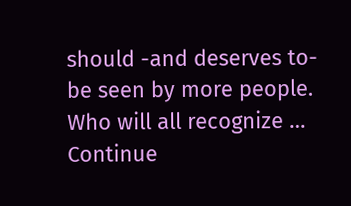should -and deserves to- be seen by more people. Who will all recognize … Continue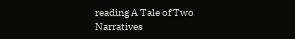reading A Tale of Two Narratives